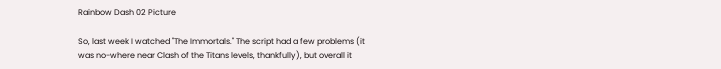Rainbow Dash 02 Picture

So, last week I watched "The Immortals." The script had a few problems (it was no-where near Clash of the Titans levels, thankfully), but overall it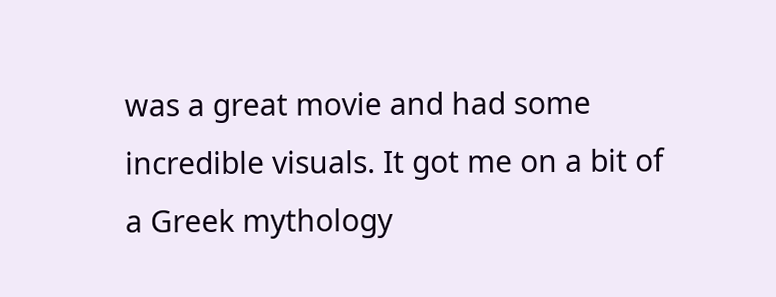was a great movie and had some incredible visuals. It got me on a bit of a Greek mythology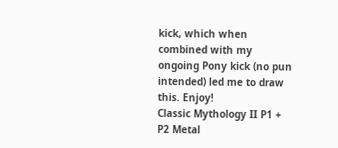kick, which when combined with my ongoing Pony kick (no pun intended) led me to draw this. Enjoy!
Classic Mythology II P1 + P2 Metal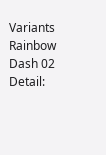Variants
Rainbow Dash 02
Detail: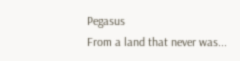Pegasus
From a land that never was...